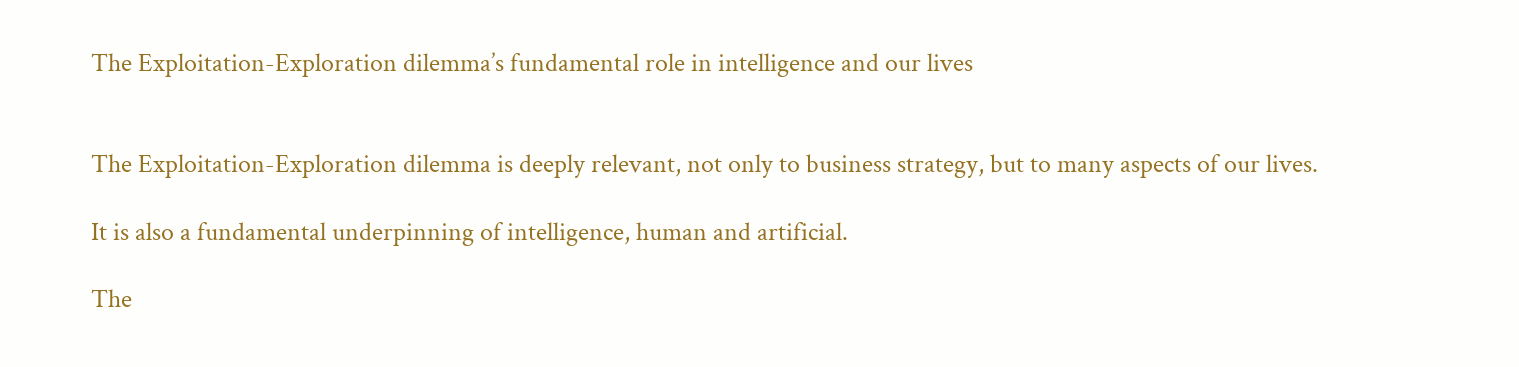The Exploitation-Exploration dilemma’s fundamental role in intelligence and our lives


The Exploitation-Exploration dilemma is deeply relevant, not only to business strategy, but to many aspects of our lives.

It is also a fundamental underpinning of intelligence, human and artificial.

The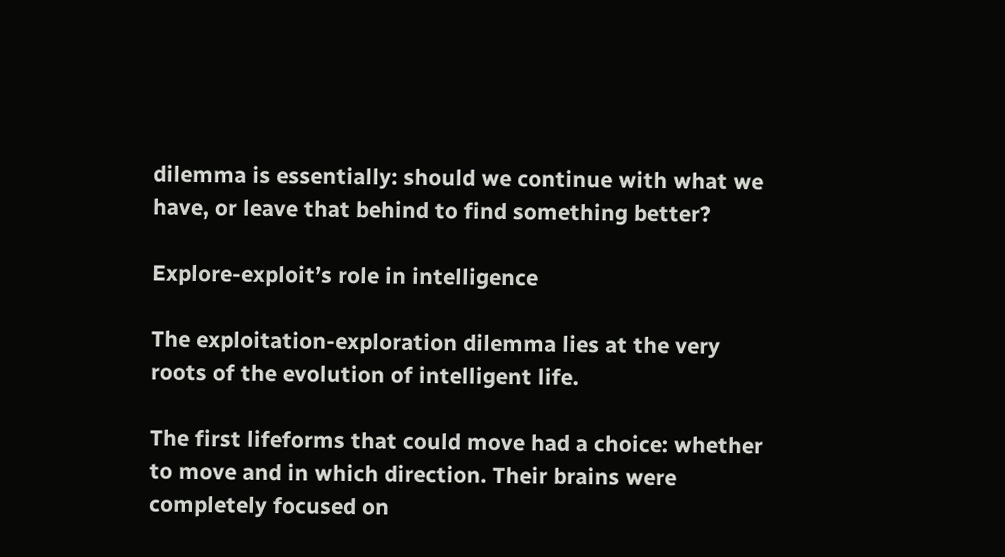dilemma is essentially: should we continue with what we have, or leave that behind to find something better?

Explore-exploit’s role in intelligence

The exploitation-exploration dilemma lies at the very roots of the evolution of intelligent life.

The first lifeforms that could move had a choice: whether to move and in which direction. Their brains were completely focused on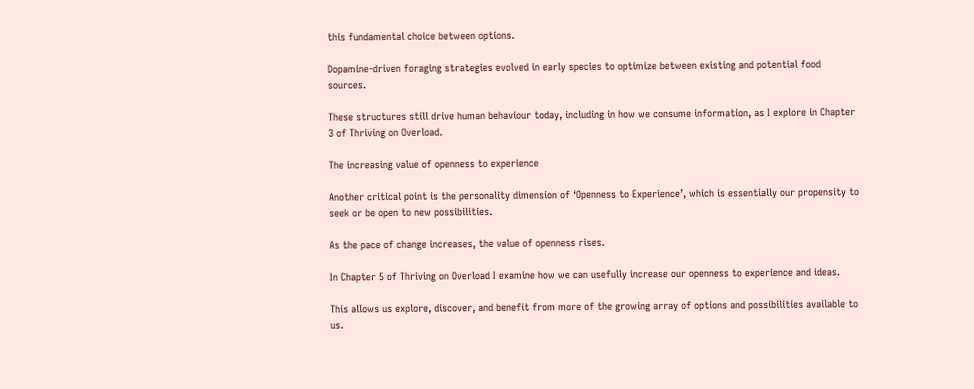this fundamental choice between options.

Dopamine-driven foraging strategies evolved in early species to optimize between existing and potential food sources.

These structures still drive human behaviour today, including in how we consume information, as I explore in Chapter 3 of Thriving on Overload.

The increasing value of openness to experience

Another critical point is the personality dimension of ‘Openness to Experience’, which is essentially our propensity to seek or be open to new possibilities.

As the pace of change increases, the value of openness rises.

In Chapter 5 of Thriving on Overload I examine how we can usefully increase our openness to experience and ideas.

This allows us explore, discover, and benefit from more of the growing array of options and possibilities available to us.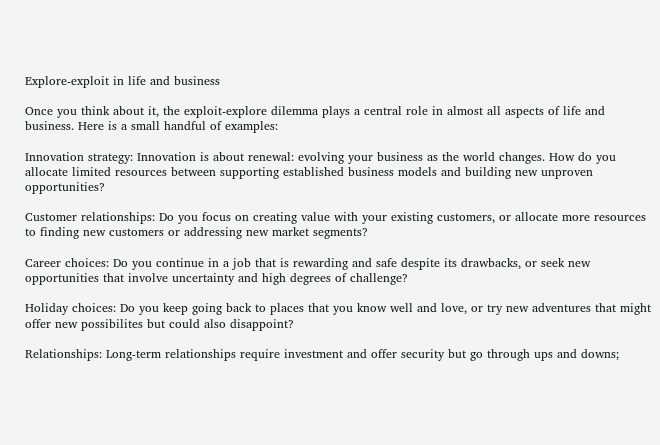Explore-exploit in life and business

Once you think about it, the exploit-explore dilemma plays a central role in almost all aspects of life and business. Here is a small handful of examples:

Innovation strategy: Innovation is about renewal: evolving your business as the world changes. How do you allocate limited resources between supporting established business models and building new unproven opportunities?

Customer relationships: Do you focus on creating value with your existing customers, or allocate more resources to finding new customers or addressing new market segments?

Career choices: Do you continue in a job that is rewarding and safe despite its drawbacks, or seek new opportunities that involve uncertainty and high degrees of challenge?

Holiday choices: Do you keep going back to places that you know well and love, or try new adventures that might offer new possibilites but could also disappoint?

Relationships: Long-term relationships require investment and offer security but go through ups and downs;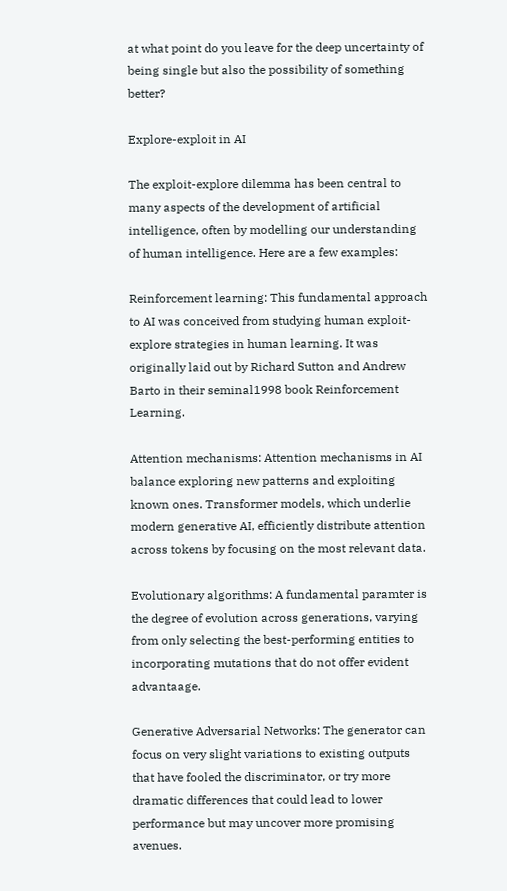at what point do you leave for the deep uncertainty of being single but also the possibility of something better?

Explore-exploit in AI

The exploit-explore dilemma has been central to many aspects of the development of artificial intelligence, often by modelling our understanding of human intelligence. Here are a few examples:

Reinforcement learning: This fundamental approach to AI was conceived from studying human exploit-explore strategies in human learning. It was originally laid out by Richard Sutton and Andrew Barto in their seminal1998 book Reinforcement Learning.

Attention mechanisms: Attention mechanisms in AI balance exploring new patterns and exploiting known ones. Transformer models, which underlie modern generative AI, efficiently distribute attention across tokens by focusing on the most relevant data.

Evolutionary algorithms: A fundamental paramter is the degree of evolution across generations, varying from only selecting the best-performing entities to incorporating mutations that do not offer evident advantaage.

Generative Adversarial Networks: The generator can focus on very slight variations to existing outputs that have fooled the discriminator, or try more dramatic differences that could lead to lower performance but may uncover more promising avenues.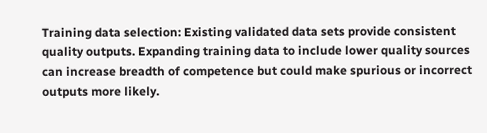Training data selection: Existing validated data sets provide consistent quality outputs. Expanding training data to include lower quality sources can increase breadth of competence but could make spurious or incorrect outputs more likely.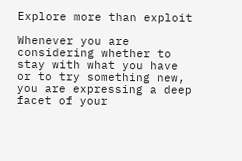Explore more than exploit

Whenever you are considering whether to stay with what you have or to try something new, you are expressing a deep facet of your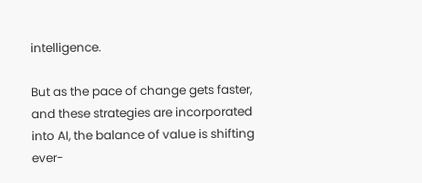intelligence.

But as the pace of change gets faster, and these strategies are incorporated into AI, the balance of value is shifting ever-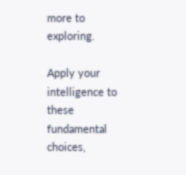more to exploring.

Apply your intelligence to these fundamental choices,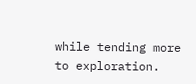while tending more to exploration.